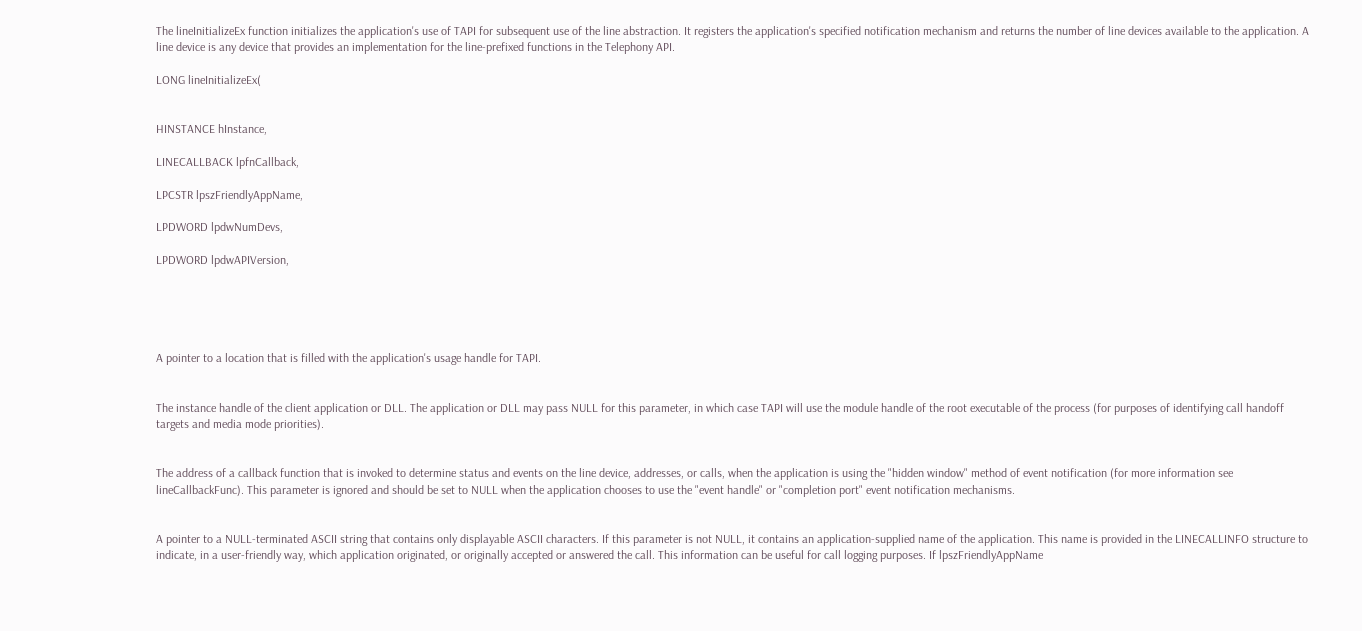The lineInitializeEx function initializes the application's use of TAPI for subsequent use of the line abstraction. It registers the application's specified notification mechanism and returns the number of line devices available to the application. A line device is any device that provides an implementation for the line-prefixed functions in the Telephony API.

LONG lineInitializeEx(


HINSTANCE hInstance,

LINECALLBACK lpfnCallback,

LPCSTR lpszFriendlyAppName,

LPDWORD lpdwNumDevs,

LPDWORD lpdwAPIVersion,





A pointer to a location that is filled with the application's usage handle for TAPI.


The instance handle of the client application or DLL. The application or DLL may pass NULL for this parameter, in which case TAPI will use the module handle of the root executable of the process (for purposes of identifying call handoff targets and media mode priorities).


The address of a callback function that is invoked to determine status and events on the line device, addresses, or calls, when the application is using the "hidden window" method of event notification (for more information see lineCallbackFunc). This parameter is ignored and should be set to NULL when the application chooses to use the "event handle" or "completion port" event notification mechanisms.


A pointer to a NULL-terminated ASCII string that contains only displayable ASCII characters. If this parameter is not NULL, it contains an application-supplied name of the application. This name is provided in the LINECALLINFO structure to indicate, in a user-friendly way, which application originated, or originally accepted or answered the call. This information can be useful for call logging purposes. If lpszFriendlyAppName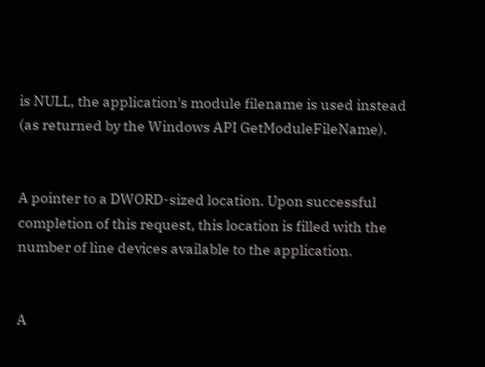is NULL, the application's module filename is used instead (as returned by the Windows API GetModuleFileName).


A pointer to a DWORD-sized location. Upon successful completion of this request, this location is filled with the number of line devices available to the application.


A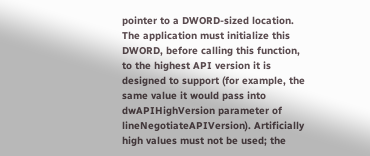pointer to a DWORD-sized location. The application must initialize this DWORD, before calling this function, to the highest API version it is designed to support (for example, the same value it would pass into dwAPIHighVersion parameter of lineNegotiateAPIVersion). Artificially high values must not be used; the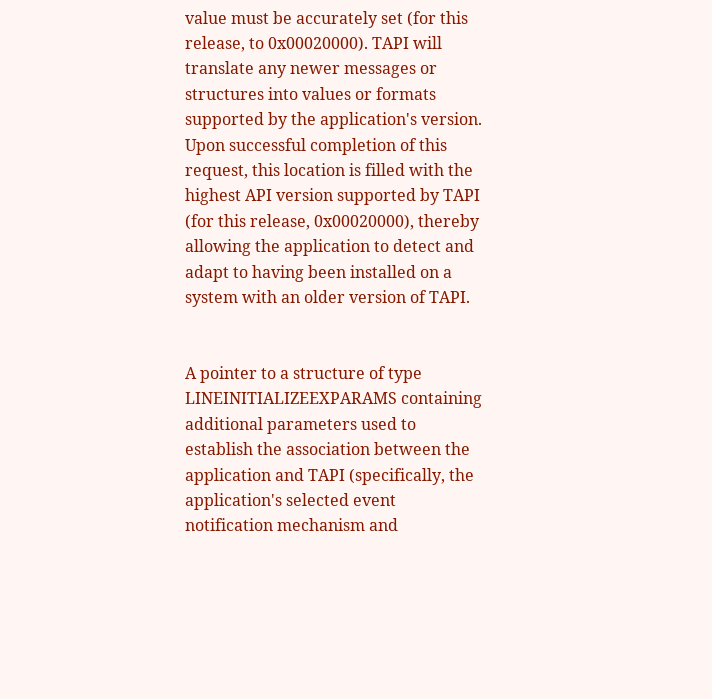value must be accurately set (for this release, to 0x00020000). TAPI will translate any newer messages or structures into values or formats supported by the application's version. Upon successful completion of this request, this location is filled with the highest API version supported by TAPI (for this release, 0x00020000), thereby allowing the application to detect and adapt to having been installed on a system with an older version of TAPI.


A pointer to a structure of type LINEINITIALIZEEXPARAMS containing additional parameters used to establish the association between the application and TAPI (specifically, the application's selected event notification mechanism and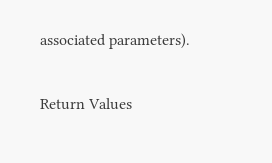associated parameters).

Return Values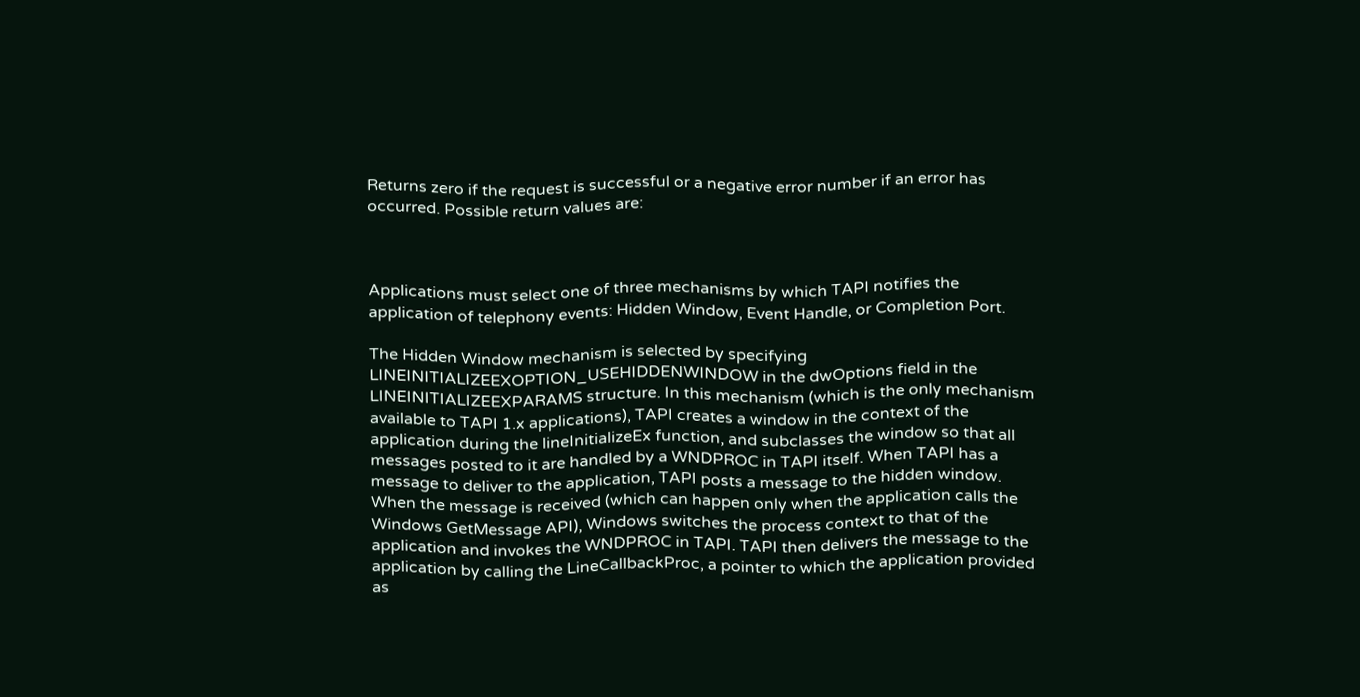Returns zero if the request is successful or a negative error number if an error has occurred. Possible return values are:



Applications must select one of three mechanisms by which TAPI notifies the application of telephony events: Hidden Window, Event Handle, or Completion Port.

The Hidden Window mechanism is selected by specifying LINEINITIALIZEEXOPTION_USEHIDDENWINDOW in the dwOptions field in the LINEINITIALIZEEXPARAMS structure. In this mechanism (which is the only mechanism available to TAPI 1.x applications), TAPI creates a window in the context of the application during the lineInitializeEx function, and subclasses the window so that all messages posted to it are handled by a WNDPROC in TAPI itself. When TAPI has a message to deliver to the application, TAPI posts a message to the hidden window. When the message is received (which can happen only when the application calls the Windows GetMessage API), Windows switches the process context to that of the application and invokes the WNDPROC in TAPI. TAPI then delivers the message to the application by calling the LineCallbackProc, a pointer to which the application provided as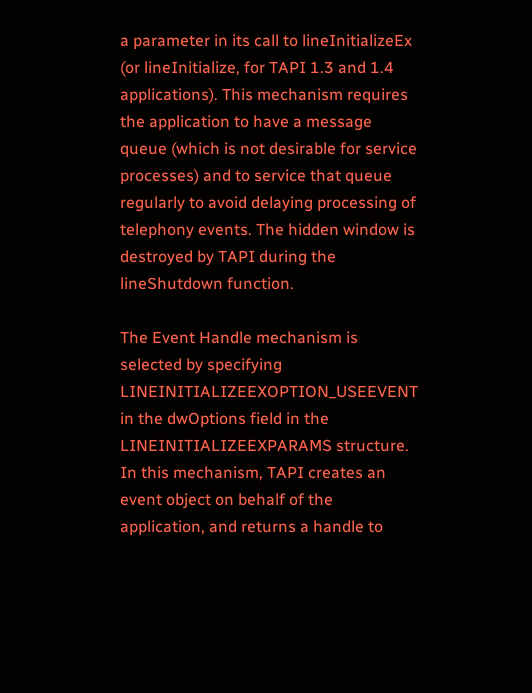a parameter in its call to lineInitializeEx (or lineInitialize, for TAPI 1.3 and 1.4 applications). This mechanism requires the application to have a message queue (which is not desirable for service processes) and to service that queue regularly to avoid delaying processing of telephony events. The hidden window is destroyed by TAPI during the lineShutdown function.

The Event Handle mechanism is selected by specifying LINEINITIALIZEEXOPTION_USEEVENT in the dwOptions field in the LINEINITIALIZEEXPARAMS structure. In this mechanism, TAPI creates an event object on behalf of the application, and returns a handle to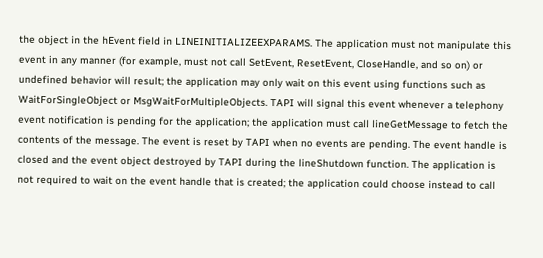the object in the hEvent field in LINEINITIALIZEEXPARAMS. The application must not manipulate this event in any manner (for example, must not call SetEvent, ResetEvent, CloseHandle, and so on) or undefined behavior will result; the application may only wait on this event using functions such as WaitForSingleObject or MsgWaitForMultipleObjects. TAPI will signal this event whenever a telephony event notification is pending for the application; the application must call lineGetMessage to fetch the contents of the message. The event is reset by TAPI when no events are pending. The event handle is closed and the event object destroyed by TAPI during the lineShutdown function. The application is not required to wait on the event handle that is created; the application could choose instead to call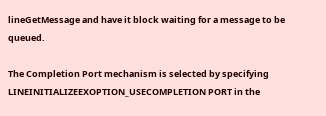lineGetMessage and have it block waiting for a message to be queued.

The Completion Port mechanism is selected by specifying LINEINITIALIZEEXOPTION_USECOMPLETION PORT in the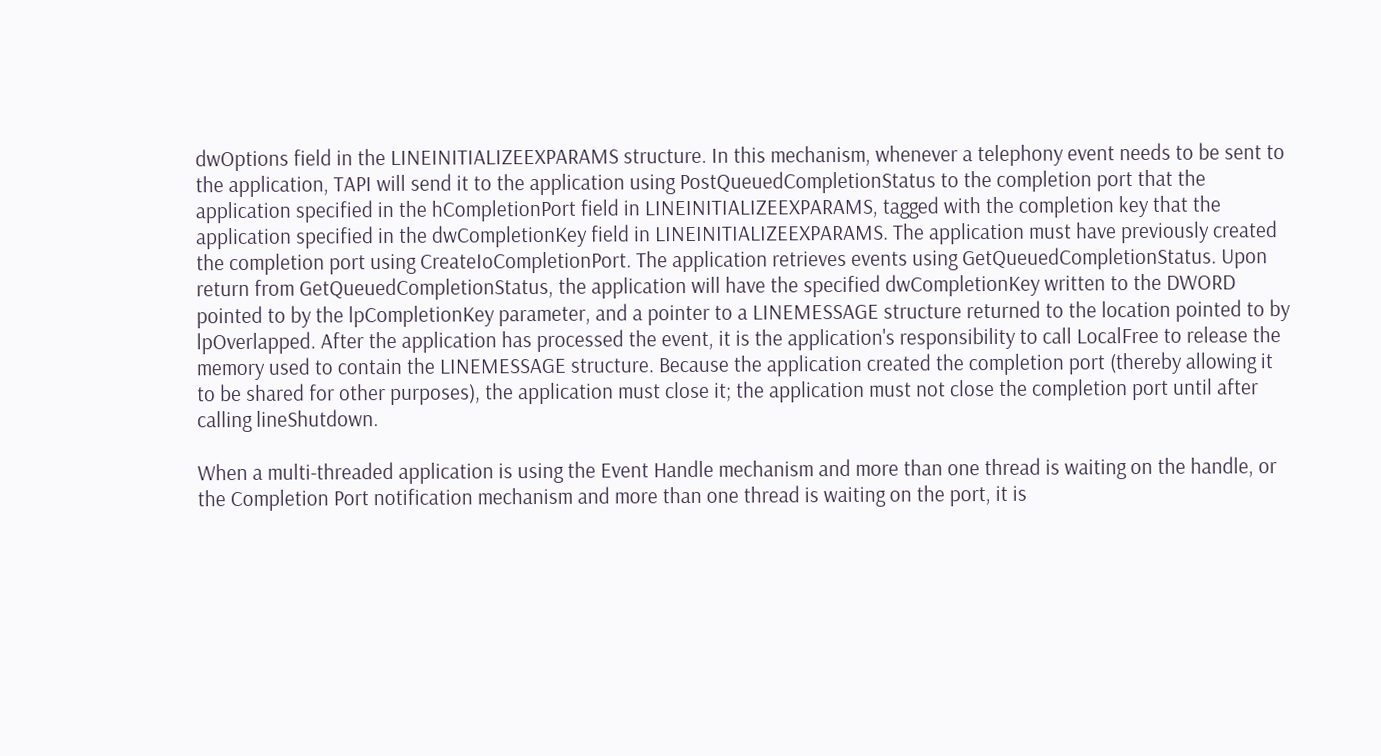dwOptions field in the LINEINITIALIZEEXPARAMS structure. In this mechanism, whenever a telephony event needs to be sent to the application, TAPI will send it to the application using PostQueuedCompletionStatus to the completion port that the application specified in the hCompletionPort field in LINEINITIALIZEEXPARAMS, tagged with the completion key that the application specified in the dwCompletionKey field in LINEINITIALIZEEXPARAMS. The application must have previously created the completion port using CreateIoCompletionPort. The application retrieves events using GetQueuedCompletionStatus. Upon return from GetQueuedCompletionStatus, the application will have the specified dwCompletionKey written to the DWORD pointed to by the lpCompletionKey parameter, and a pointer to a LINEMESSAGE structure returned to the location pointed to by lpOverlapped. After the application has processed the event, it is the application's responsibility to call LocalFree to release the memory used to contain the LINEMESSAGE structure. Because the application created the completion port (thereby allowing it to be shared for other purposes), the application must close it; the application must not close the completion port until after calling lineShutdown.

When a multi-threaded application is using the Event Handle mechanism and more than one thread is waiting on the handle, or the Completion Port notification mechanism and more than one thread is waiting on the port, it is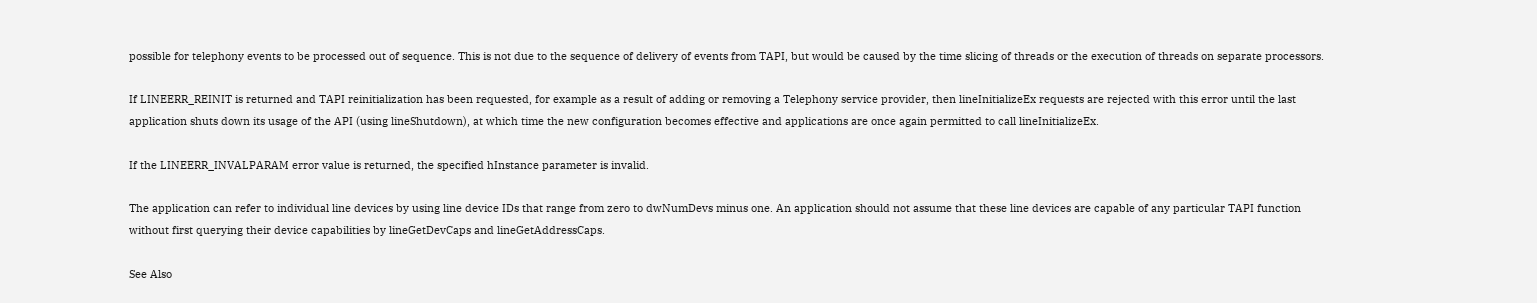possible for telephony events to be processed out of sequence. This is not due to the sequence of delivery of events from TAPI, but would be caused by the time slicing of threads or the execution of threads on separate processors.

If LINEERR_REINIT is returned and TAPI reinitialization has been requested, for example as a result of adding or removing a Telephony service provider, then lineInitializeEx requests are rejected with this error until the last application shuts down its usage of the API (using lineShutdown), at which time the new configuration becomes effective and applications are once again permitted to call lineInitializeEx.

If the LINEERR_INVALPARAM error value is returned, the specified hInstance parameter is invalid.

The application can refer to individual line devices by using line device IDs that range from zero to dwNumDevs minus one. An application should not assume that these line devices are capable of any particular TAPI function without first querying their device capabilities by lineGetDevCaps and lineGetAddressCaps.

See Also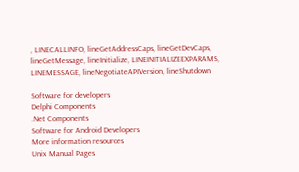, LINECALLINFO, lineGetAddressCaps, lineGetDevCaps, lineGetMessage, lineInitialize, LINEINITIALIZEEXPARAMS, LINEMESSAGE, lineNegotiateAPIVersion, lineShutdown

Software for developers
Delphi Components
.Net Components
Software for Android Developers
More information resources
Unix Manual Pages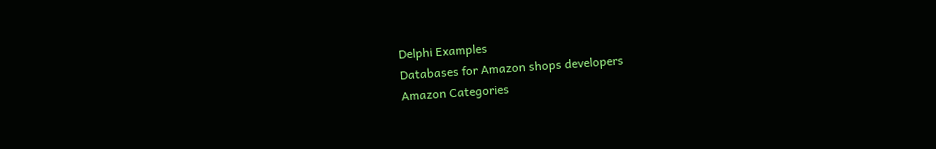Delphi Examples
Databases for Amazon shops developers
Amazon Categories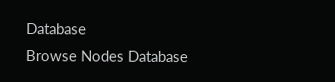Database
Browse Nodes Database